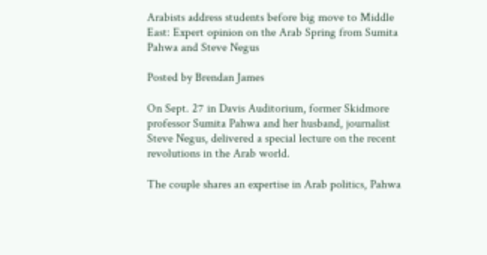Arabists address students before big move to Middle East: Expert opinion on the Arab Spring from Sumita Pahwa and Steve Negus

Posted by Brendan James

On Sept. 27 in Davis Auditorium, former Skidmore professor Sumita Pahwa and her husband, journalist Steve Negus, delivered a special lecture on the recent revolutions in the Arab world.

The couple shares an expertise in Arab politics, Pahwa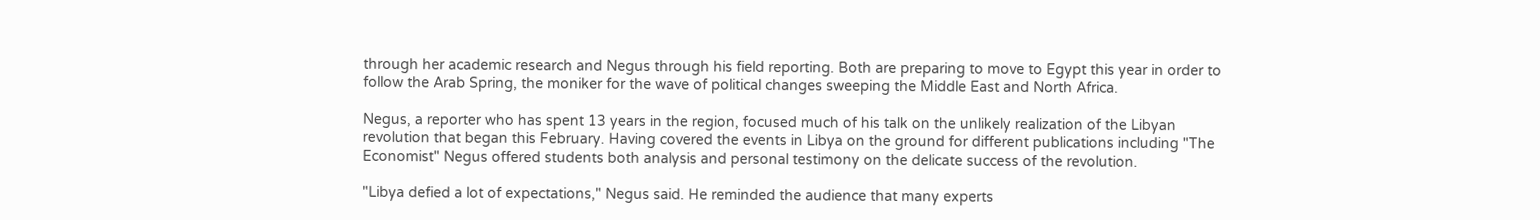through her academic research and Negus through his field reporting. Both are preparing to move to Egypt this year in order to follow the Arab Spring, the moniker for the wave of political changes sweeping the Middle East and North Africa.

Negus, a reporter who has spent 13 years in the region, focused much of his talk on the unlikely realization of the Libyan revolution that began this February. Having covered the events in Libya on the ground for different publications including "The Economist" Negus offered students both analysis and personal testimony on the delicate success of the revolution.

"Libya defied a lot of expectations," Negus said. He reminded the audience that many experts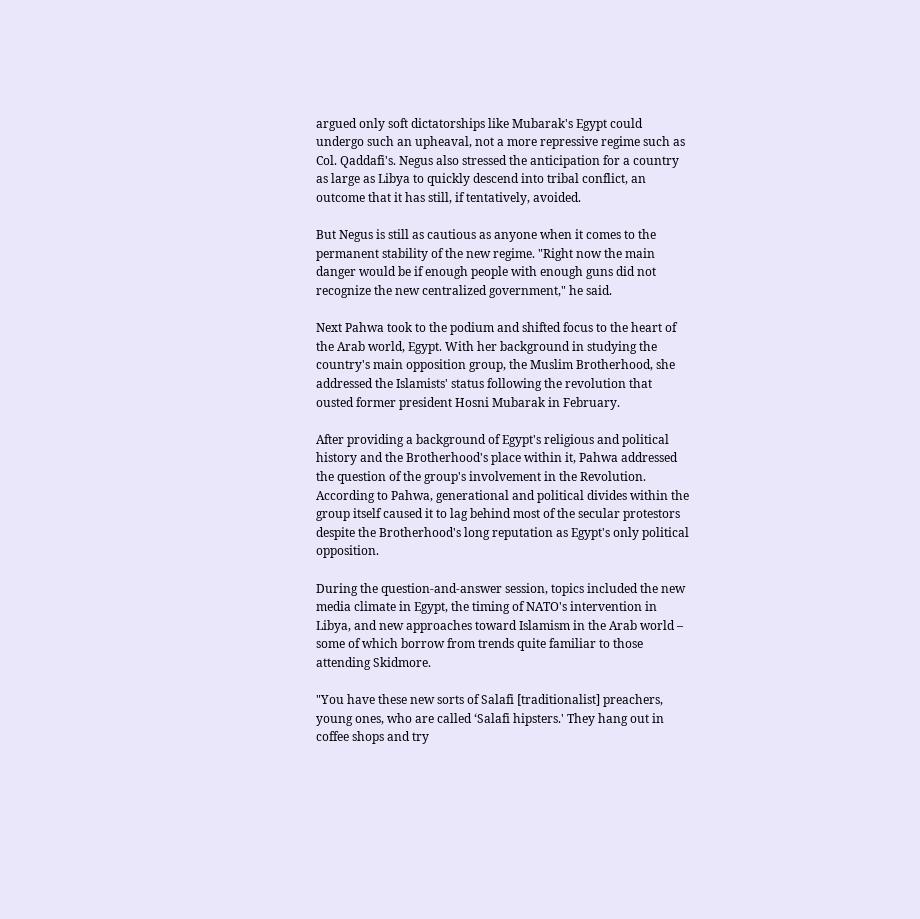argued only soft dictatorships like Mubarak's Egypt could undergo such an upheaval, not a more repressive regime such as Col. Qaddafi's. Negus also stressed the anticipation for a country as large as Libya to quickly descend into tribal conflict, an outcome that it has still, if tentatively, avoided.

But Negus is still as cautious as anyone when it comes to the permanent stability of the new regime. "Right now the main danger would be if enough people with enough guns did not recognize the new centralized government," he said.

Next Pahwa took to the podium and shifted focus to the heart of the Arab world, Egypt. With her background in studying the country's main opposition group, the Muslim Brotherhood, she addressed the Islamists' status following the revolution that ousted former president Hosni Mubarak in February.

After providing a background of Egypt's religious and political history and the Brotherhood's place within it, Pahwa addressed the question of the group's involvement in the Revolution. According to Pahwa, generational and political divides within the group itself caused it to lag behind most of the secular protestors despite the Brotherhood's long reputation as Egypt's only political opposition.

During the question-and-answer session, topics included the new media climate in Egypt, the timing of NATO's intervention in Libya, and new approaches toward Islamism in the Arab world – some of which borrow from trends quite familiar to those attending Skidmore.

"You have these new sorts of Salafi [traditionalist] preachers, young ones, who are called ‘Salafi hipsters.' They hang out in coffee shops and try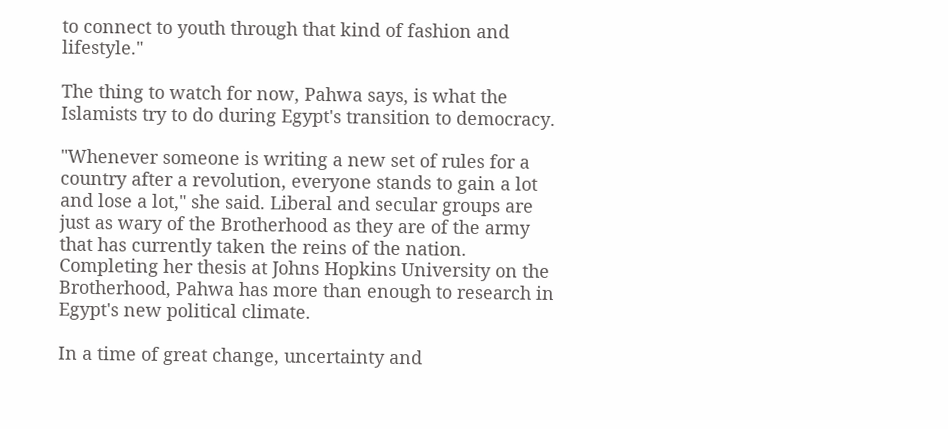to connect to youth through that kind of fashion and lifestyle."

The thing to watch for now, Pahwa says, is what the Islamists try to do during Egypt's transition to democracy.

"Whenever someone is writing a new set of rules for a country after a revolution, everyone stands to gain a lot and lose a lot," she said. Liberal and secular groups are just as wary of the Brotherhood as they are of the army that has currently taken the reins of the nation. Completing her thesis at Johns Hopkins University on the Brotherhood, Pahwa has more than enough to research in Egypt's new political climate.

In a time of great change, uncertainty and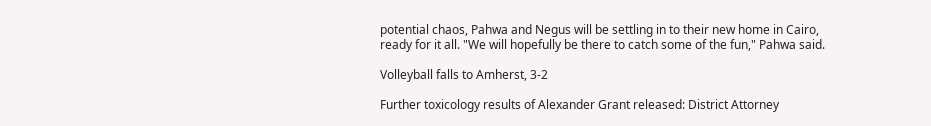potential chaos, Pahwa and Negus will be settling in to their new home in Cairo, ready for it all. "We will hopefully be there to catch some of the fun," Pahwa said.

Volleyball falls to Amherst, 3-2

Further toxicology results of Alexander Grant released: District Attorney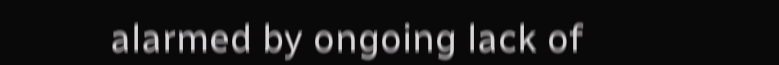alarmed by ongoing lack of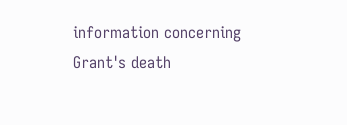information concerning Grant's death